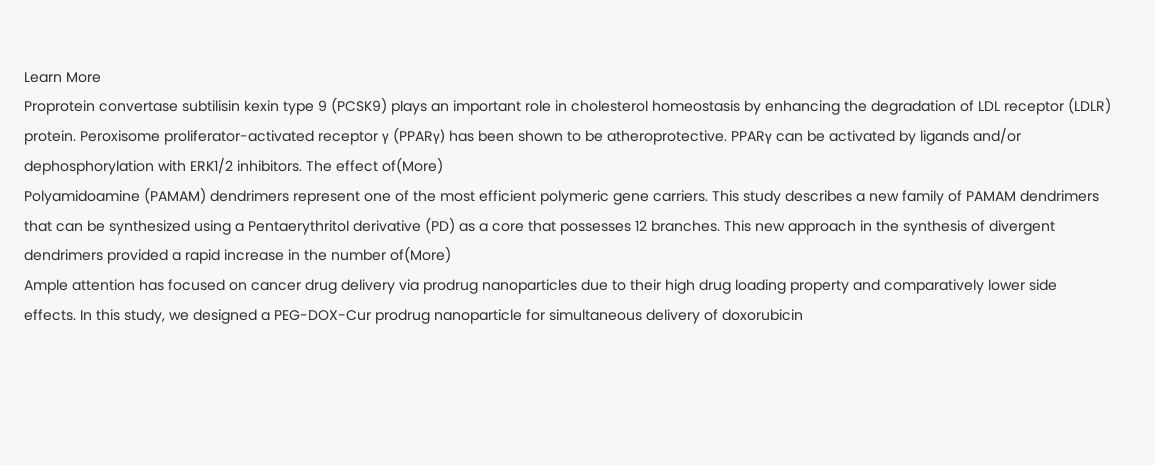Learn More
Proprotein convertase subtilisin kexin type 9 (PCSK9) plays an important role in cholesterol homeostasis by enhancing the degradation of LDL receptor (LDLR) protein. Peroxisome proliferator-activated receptor γ (PPARγ) has been shown to be atheroprotective. PPARγ can be activated by ligands and/or dephosphorylation with ERK1/2 inhibitors. The effect of(More)
Polyamidoamine (PAMAM) dendrimers represent one of the most efficient polymeric gene carriers. This study describes a new family of PAMAM dendrimers that can be synthesized using a Pentaerythritol derivative (PD) as a core that possesses 12 branches. This new approach in the synthesis of divergent dendrimers provided a rapid increase in the number of(More)
Ample attention has focused on cancer drug delivery via prodrug nanoparticles due to their high drug loading property and comparatively lower side effects. In this study, we designed a PEG-DOX-Cur prodrug nanoparticle for simultaneous delivery of doxorubicin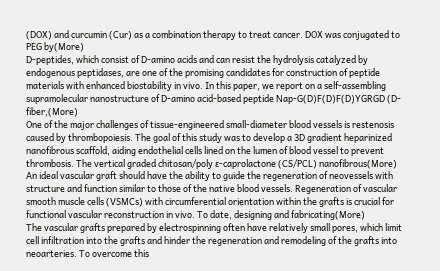(DOX) and curcumin (Cur) as a combination therapy to treat cancer. DOX was conjugated to PEG by(More)
D-peptides, which consist of D-amino acids and can resist the hydrolysis catalyzed by endogenous peptidases, are one of the promising candidates for construction of peptide materials with enhanced biostability in vivo. In this paper, we report on a self-assembling supramolecular nanostructure of D-amino acid-based peptide Nap-G(D)F(D)F(D)YGRGD (D-fiber,(More)
One of the major challenges of tissue-engineered small-diameter blood vessels is restenosis caused by thrombopoiesis. The goal of this study was to develop a 3D gradient heparinized nanofibrous scaffold, aiding endothelial cells lined on the lumen of blood vessel to prevent thrombosis. The vertical graded chitosan/poly ɛ-caprolactone (CS/PCL) nanofibrous(More)
An ideal vascular graft should have the ability to guide the regeneration of neovessels with structure and function similar to those of the native blood vessels. Regeneration of vascular smooth muscle cells (VSMCs) with circumferential orientation within the grafts is crucial for functional vascular reconstruction in vivo. To date, designing and fabricating(More)
The vascular grafts prepared by electrospinning often have relatively small pores, which limit cell infiltration into the grafts and hinder the regeneration and remodeling of the grafts into neoarteries. To overcome this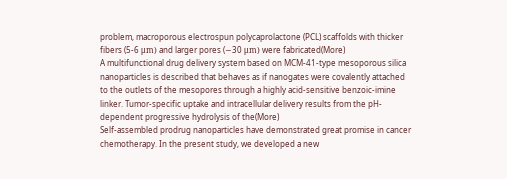problem, macroporous electrospun polycaprolactone (PCL) scaffolds with thicker fibers (5-6 μm) and larger pores (∼30 μm) were fabricated(More)
A multifunctional drug delivery system based on MCM-41-type mesoporous silica nanoparticles is described that behaves as if nanogates were covalently attached to the outlets of the mesopores through a highly acid-sensitive benzoic-imine linker. Tumor-specific uptake and intracellular delivery results from the pH-dependent progressive hydrolysis of the(More)
Self-assembled prodrug nanoparticles have demonstrated great promise in cancer chemotherapy. In the present study, we developed a new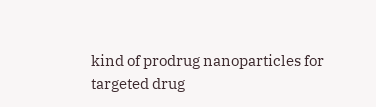kind of prodrug nanoparticles for targeted drug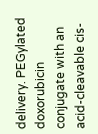delivery. PEGylated doxorubicin conjugate with an acid-cleavable cis-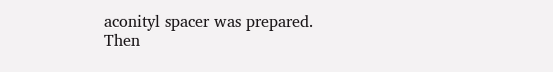aconityl spacer was prepared. Then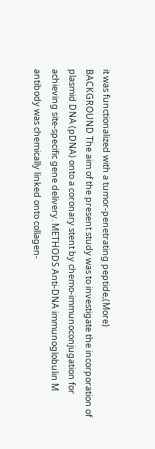it was functionalized with a tumor-penetrating peptide,(More)
BACKGROUND The aim of the present study was to investigate the incorporation of plasmid DNA (pDNA) onto a coronary stent by chemo-immunoconjugation for achieving site-specific gene delivery. METHODS Anti-DNA immunoglobulin M antibody was chemically linked onto collagen-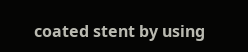coated stent by using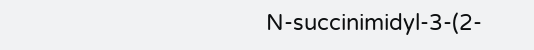N-succinimidyl-3-(2-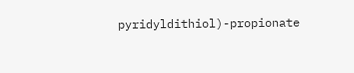pyridyldithiol)-propionate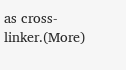as cross-linker.(More)